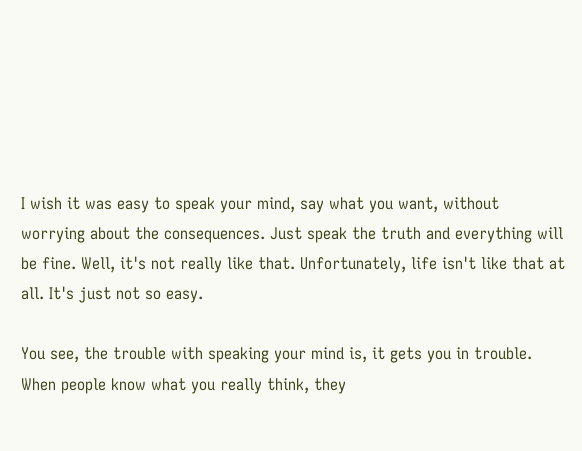I wish it was easy to speak your mind, say what you want, without worrying about the consequences. Just speak the truth and everything will be fine. Well, it's not really like that. Unfortunately, life isn't like that at all. It's just not so easy.

You see, the trouble with speaking your mind is, it gets you in trouble. When people know what you really think, they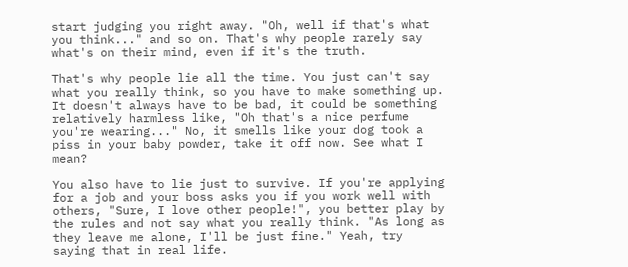start judging you right away. "Oh, well if that's what you think..." and so on. That's why people rarely say what's on their mind, even if it's the truth.

That's why people lie all the time. You just can't say what you really think, so you have to make something up. It doesn't always have to be bad, it could be something relatively harmless like, "Oh that's a nice perfume you're wearing..." No, it smells like your dog took a piss in your baby powder, take it off now. See what I mean?

You also have to lie just to survive. If you're applying for a job and your boss asks you if you work well with others, "Sure, I love other people!", you better play by the rules and not say what you really think. "As long as they leave me alone, I'll be just fine." Yeah, try saying that in real life.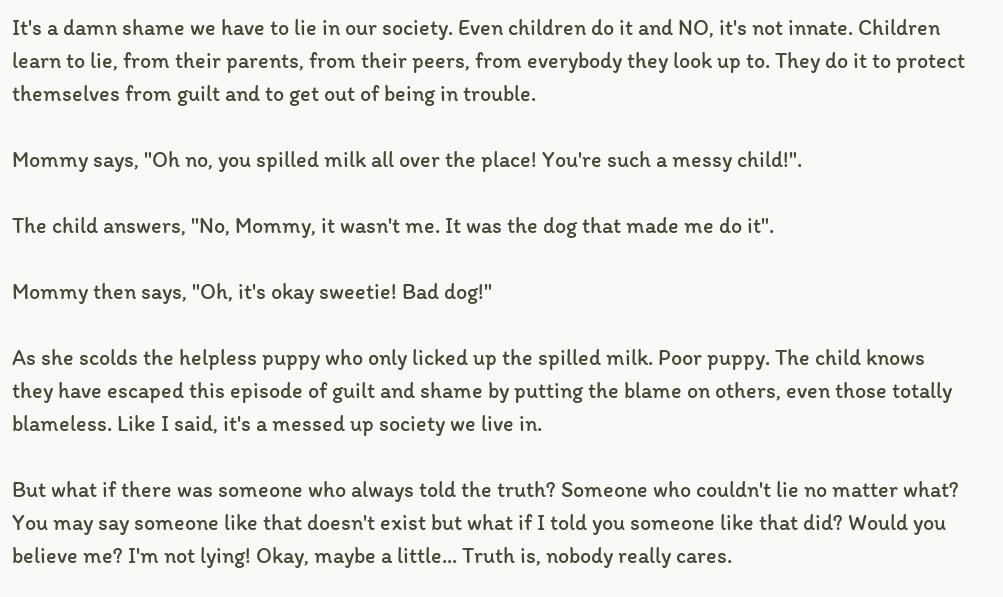It's a damn shame we have to lie in our society. Even children do it and NO, it's not innate. Children learn to lie, from their parents, from their peers, from everybody they look up to. They do it to protect themselves from guilt and to get out of being in trouble.

Mommy says, "Oh no, you spilled milk all over the place! You're such a messy child!".

The child answers, "No, Mommy, it wasn't me. It was the dog that made me do it".

Mommy then says, "Oh, it's okay sweetie! Bad dog!"

As she scolds the helpless puppy who only licked up the spilled milk. Poor puppy. The child knows they have escaped this episode of guilt and shame by putting the blame on others, even those totally blameless. Like I said, it's a messed up society we live in.

But what if there was someone who always told the truth? Someone who couldn't lie no matter what? You may say someone like that doesn't exist but what if I told you someone like that did? Would you believe me? I'm not lying! Okay, maybe a little... Truth is, nobody really cares.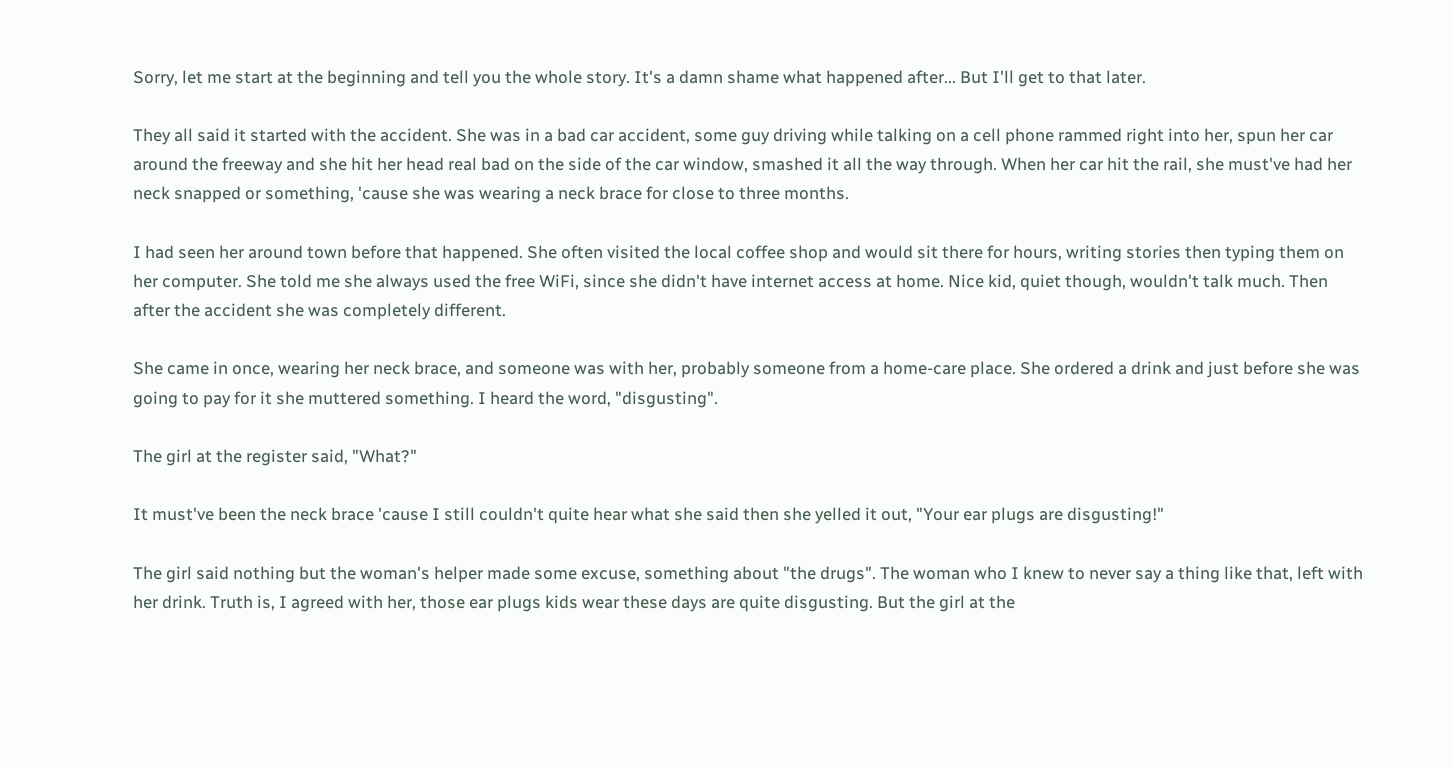Sorry, let me start at the beginning and tell you the whole story. It's a damn shame what happened after... But I'll get to that later.

They all said it started with the accident. She was in a bad car accident, some guy driving while talking on a cell phone rammed right into her, spun her car around the freeway and she hit her head real bad on the side of the car window, smashed it all the way through. When her car hit the rail, she must've had her neck snapped or something, 'cause she was wearing a neck brace for close to three months.

I had seen her around town before that happened. She often visited the local coffee shop and would sit there for hours, writing stories then typing them on her computer. She told me she always used the free WiFi, since she didn't have internet access at home. Nice kid, quiet though, wouldn't talk much. Then after the accident she was completely different.

She came in once, wearing her neck brace, and someone was with her, probably someone from a home-care place. She ordered a drink and just before she was going to pay for it she muttered something. I heard the word, "disgusting".

The girl at the register said, "What?"

It must've been the neck brace 'cause I still couldn't quite hear what she said then she yelled it out, "Your ear plugs are disgusting!"

The girl said nothing but the woman's helper made some excuse, something about "the drugs". The woman who I knew to never say a thing like that, left with her drink. Truth is, I agreed with her, those ear plugs kids wear these days are quite disgusting. But the girl at the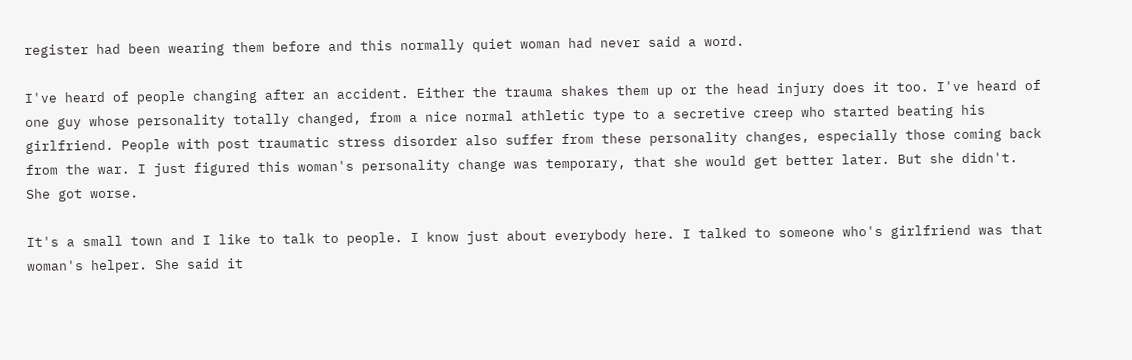register had been wearing them before and this normally quiet woman had never said a word.

I've heard of people changing after an accident. Either the trauma shakes them up or the head injury does it too. I've heard of one guy whose personality totally changed, from a nice normal athletic type to a secretive creep who started beating his girlfriend. People with post traumatic stress disorder also suffer from these personality changes, especially those coming back from the war. I just figured this woman's personality change was temporary, that she would get better later. But she didn't. She got worse.

It's a small town and I like to talk to people. I know just about everybody here. I talked to someone who's girlfriend was that woman's helper. She said it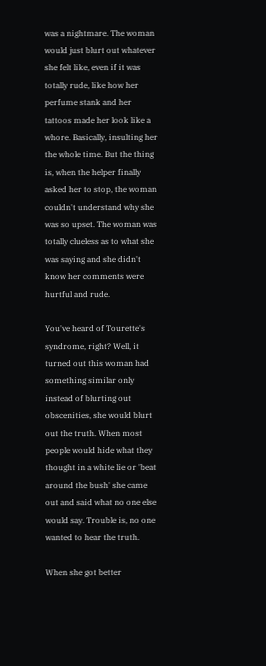was a nightmare. The woman would just blurt out whatever she felt like, even if it was totally rude, like how her perfume stank and her tattoos made her look like a whore. Basically, insulting her the whole time. But the thing is, when the helper finally asked her to stop, the woman couldn't understand why she was so upset. The woman was totally clueless as to what she was saying and she didn't know her comments were hurtful and rude.

You've heard of Tourette's syndrome, right? Well, it turned out this woman had something similar only instead of blurting out obscenities, she would blurt out the truth. When most people would hide what they thought in a white lie or 'beat around the bush' she came out and said what no one else would say. Trouble is, no one wanted to hear the truth.

When she got better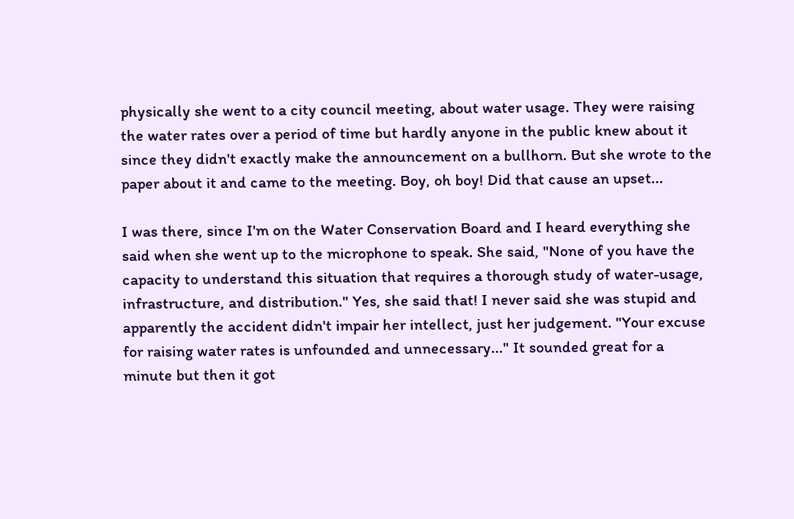physically she went to a city council meeting, about water usage. They were raising the water rates over a period of time but hardly anyone in the public knew about it since they didn't exactly make the announcement on a bullhorn. But she wrote to the paper about it and came to the meeting. Boy, oh boy! Did that cause an upset...

I was there, since I'm on the Water Conservation Board and I heard everything she said when she went up to the microphone to speak. She said, "None of you have the capacity to understand this situation that requires a thorough study of water-usage, infrastructure, and distribution." Yes, she said that! I never said she was stupid and apparently the accident didn't impair her intellect, just her judgement. "Your excuse for raising water rates is unfounded and unnecessary..." It sounded great for a minute but then it got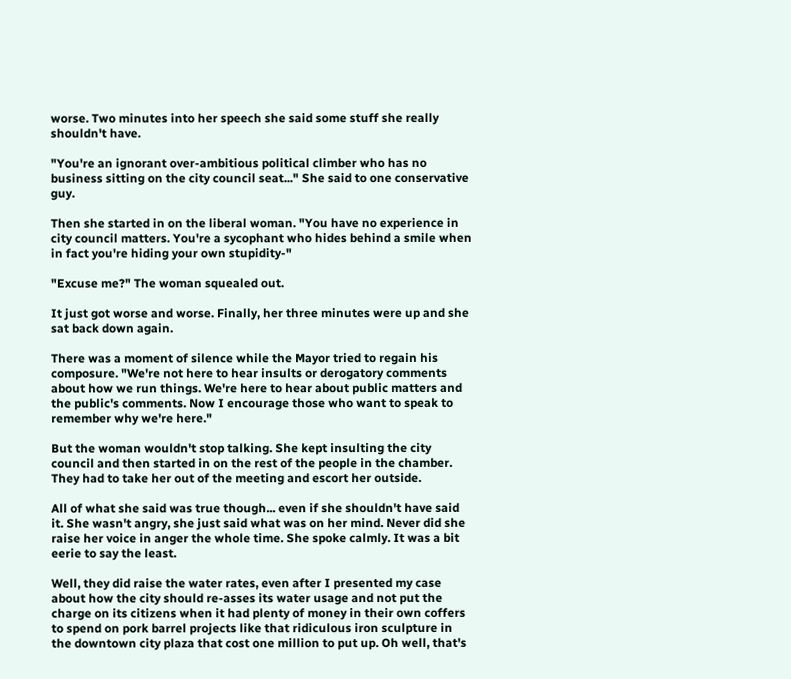worse. Two minutes into her speech she said some stuff she really shouldn't have.

"You're an ignorant over-ambitious political climber who has no business sitting on the city council seat..." She said to one conservative guy.

Then she started in on the liberal woman. "You have no experience in city council matters. You're a sycophant who hides behind a smile when in fact you're hiding your own stupidity-"

"Excuse me?" The woman squealed out.

It just got worse and worse. Finally, her three minutes were up and she sat back down again.

There was a moment of silence while the Mayor tried to regain his composure. "We're not here to hear insults or derogatory comments about how we run things. We're here to hear about public matters and the public's comments. Now I encourage those who want to speak to remember why we're here."

But the woman wouldn't stop talking. She kept insulting the city council and then started in on the rest of the people in the chamber. They had to take her out of the meeting and escort her outside.

All of what she said was true though... even if she shouldn't have said it. She wasn't angry, she just said what was on her mind. Never did she raise her voice in anger the whole time. She spoke calmly. It was a bit eerie to say the least.

Well, they did raise the water rates, even after I presented my case about how the city should re-asses its water usage and not put the charge on its citizens when it had plenty of money in their own coffers to spend on pork barrel projects like that ridiculous iron sculpture in the downtown city plaza that cost one million to put up. Oh well, that's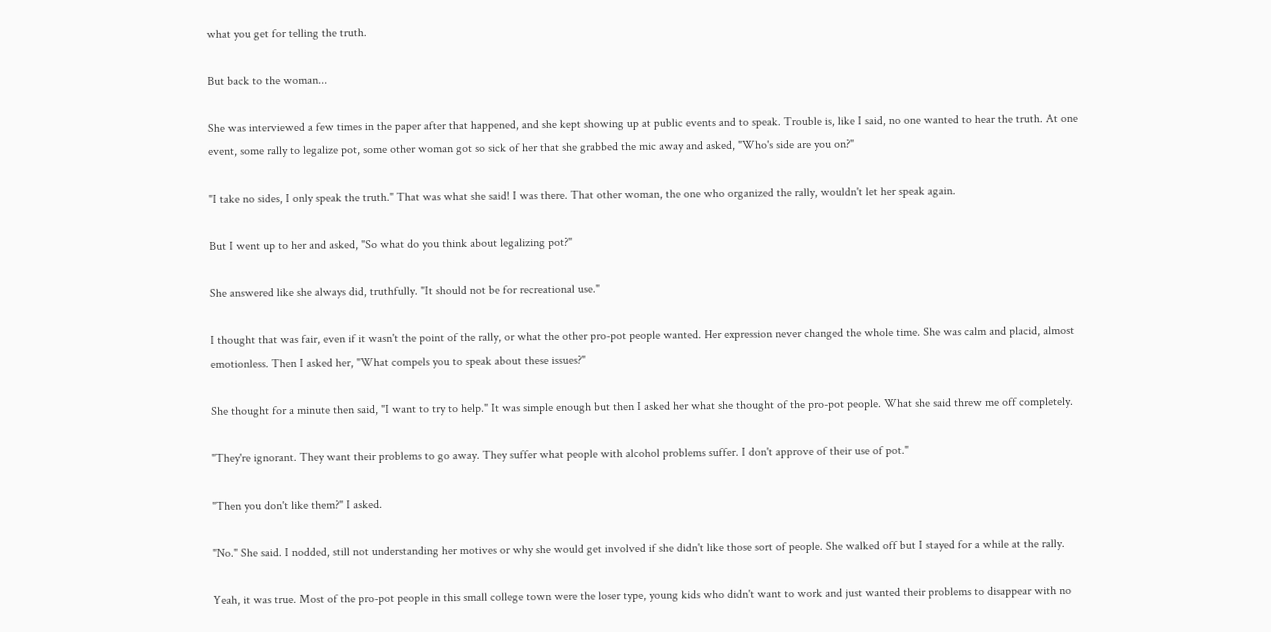what you get for telling the truth.

But back to the woman...

She was interviewed a few times in the paper after that happened, and she kept showing up at public events and to speak. Trouble is, like I said, no one wanted to hear the truth. At one event, some rally to legalize pot, some other woman got so sick of her that she grabbed the mic away and asked, "Who's side are you on?"

"I take no sides, I only speak the truth." That was what she said! I was there. That other woman, the one who organized the rally, wouldn't let her speak again.

But I went up to her and asked, "So what do you think about legalizing pot?"

She answered like she always did, truthfully. "It should not be for recreational use."

I thought that was fair, even if it wasn't the point of the rally, or what the other pro-pot people wanted. Her expression never changed the whole time. She was calm and placid, almost emotionless. Then I asked her, "What compels you to speak about these issues?"

She thought for a minute then said, "I want to try to help." It was simple enough but then I asked her what she thought of the pro-pot people. What she said threw me off completely.

"They're ignorant. They want their problems to go away. They suffer what people with alcohol problems suffer. I don't approve of their use of pot."

"Then you don't like them?" I asked.

"No." She said. I nodded, still not understanding her motives or why she would get involved if she didn't like those sort of people. She walked off but I stayed for a while at the rally.

Yeah, it was true. Most of the pro-pot people in this small college town were the loser type, young kids who didn't want to work and just wanted their problems to disappear with no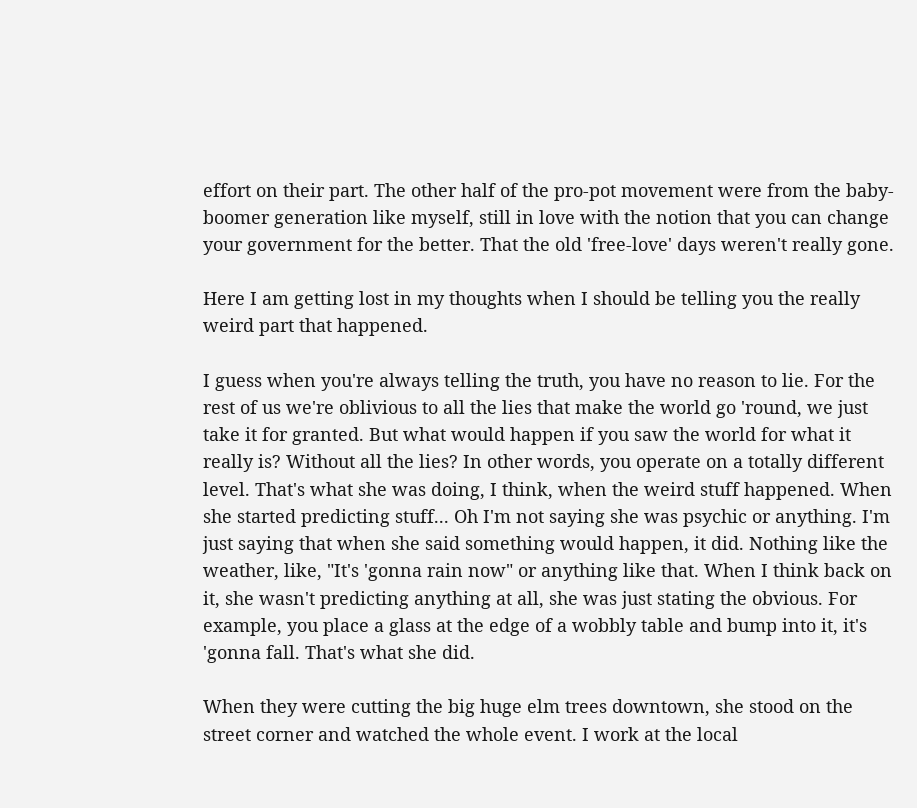effort on their part. The other half of the pro-pot movement were from the baby-boomer generation like myself, still in love with the notion that you can change your government for the better. That the old 'free-love' days weren't really gone.

Here I am getting lost in my thoughts when I should be telling you the really weird part that happened.

I guess when you're always telling the truth, you have no reason to lie. For the rest of us we're oblivious to all the lies that make the world go 'round, we just take it for granted. But what would happen if you saw the world for what it really is? Without all the lies? In other words, you operate on a totally different level. That's what she was doing, I think, when the weird stuff happened. When she started predicting stuff... Oh I'm not saying she was psychic or anything. I'm just saying that when she said something would happen, it did. Nothing like the weather, like, "It's 'gonna rain now" or anything like that. When I think back on it, she wasn't predicting anything at all, she was just stating the obvious. For example, you place a glass at the edge of a wobbly table and bump into it, it's 'gonna fall. That's what she did.

When they were cutting the big huge elm trees downtown, she stood on the street corner and watched the whole event. I work at the local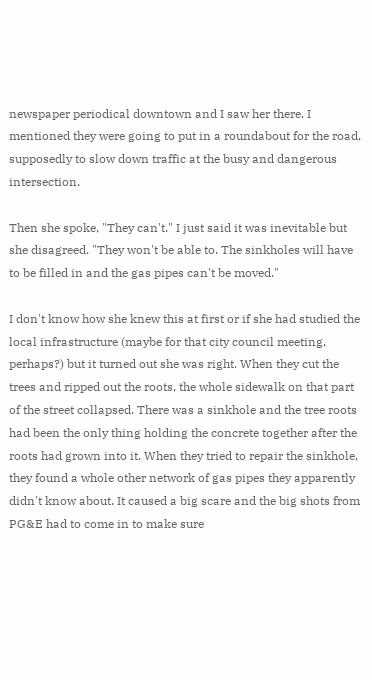newspaper periodical downtown and I saw her there. I mentioned they were going to put in a roundabout for the road, supposedly to slow down traffic at the busy and dangerous intersection.

Then she spoke, "They can't." I just said it was inevitable but she disagreed. "They won't be able to. The sinkholes will have to be filled in and the gas pipes can't be moved."

I don't know how she knew this at first or if she had studied the local infrastructure (maybe for that city council meeting, perhaps?) but it turned out she was right. When they cut the trees and ripped out the roots, the whole sidewalk on that part of the street collapsed. There was a sinkhole and the tree roots had been the only thing holding the concrete together after the roots had grown into it. When they tried to repair the sinkhole, they found a whole other network of gas pipes they apparently didn't know about. It caused a big scare and the big shots from PG&E had to come in to make sure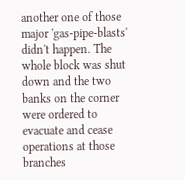another one of those major 'gas-pipe-blasts' didn't happen. The whole block was shut down and the two banks on the corner were ordered to evacuate and cease operations at those branches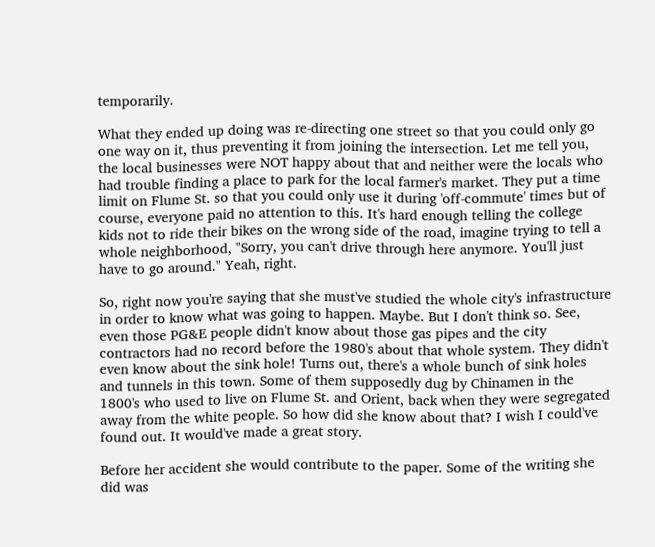temporarily.

What they ended up doing was re-directing one street so that you could only go one way on it, thus preventing it from joining the intersection. Let me tell you, the local businesses were NOT happy about that and neither were the locals who had trouble finding a place to park for the local farmer's market. They put a time limit on Flume St. so that you could only use it during 'off-commute' times but of course, everyone paid no attention to this. It's hard enough telling the college kids not to ride their bikes on the wrong side of the road, imagine trying to tell a whole neighborhood, "Sorry, you can't drive through here anymore. You'll just have to go around." Yeah, right.

So, right now you're saying that she must've studied the whole city's infrastructure in order to know what was going to happen. Maybe. But I don't think so. See, even those PG&E people didn't know about those gas pipes and the city contractors had no record before the 1980's about that whole system. They didn't even know about the sink hole! Turns out, there's a whole bunch of sink holes and tunnels in this town. Some of them supposedly dug by Chinamen in the 1800's who used to live on Flume St. and Orient, back when they were segregated away from the white people. So how did she know about that? I wish I could've found out. It would've made a great story.

Before her accident she would contribute to the paper. Some of the writing she did was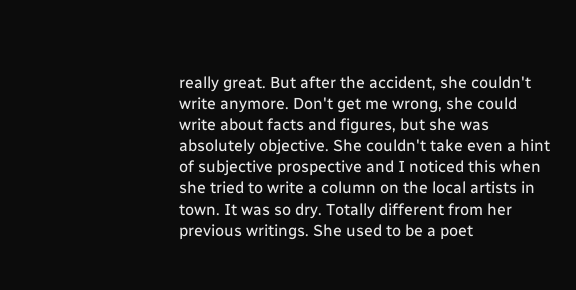really great. But after the accident, she couldn't write anymore. Don't get me wrong, she could write about facts and figures, but she was absolutely objective. She couldn't take even a hint of subjective prospective and I noticed this when she tried to write a column on the local artists in town. It was so dry. Totally different from her previous writings. She used to be a poet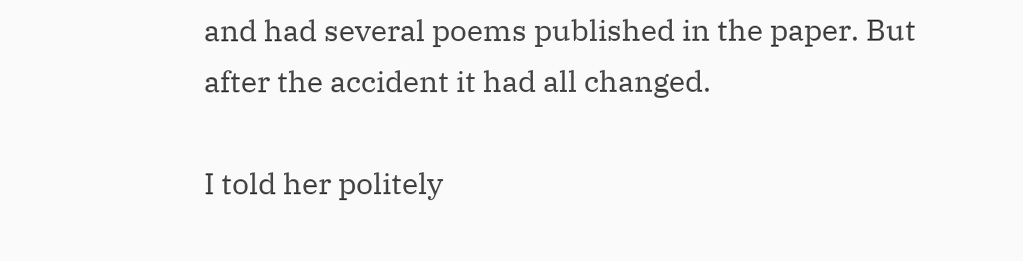and had several poems published in the paper. But after the accident it had all changed.

I told her politely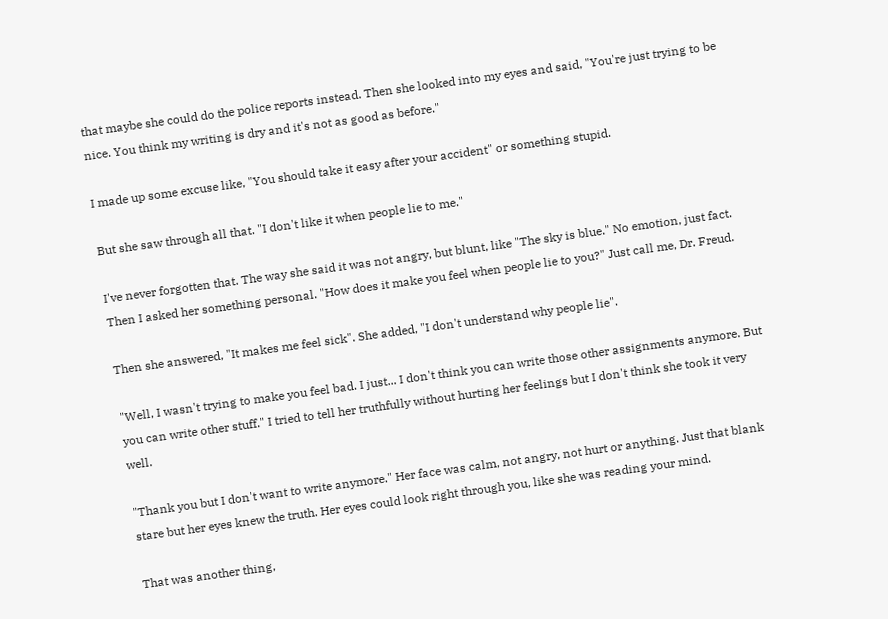that maybe she could do the police reports instead. Then she looked into my eyes and said, "You're just trying to be nice. You think my writing is dry and it's not as good as before."

I made up some excuse like, "You should take it easy after your accident" or something stupid.

But she saw through all that. "I don't like it when people lie to me."

I've never forgotten that. The way she said it was not angry, but blunt, like "The sky is blue." No emotion, just fact. Then I asked her something personal. "How does it make you feel when people lie to you?" Just call me, Dr. Freud.

Then she answered, "It makes me feel sick". She added, "I don't understand why people lie".

"Well, I wasn't trying to make you feel bad. I just... I don't think you can write those other assignments anymore. But you can write other stuff." I tried to tell her truthfully without hurting her feelings but I don't think she took it very well.

"Thank you but I don't want to write anymore." Her face was calm, not angry, not hurt or anything. Just that blank stare but her eyes knew the truth. Her eyes could look right through you, like she was reading your mind.

That was another thing,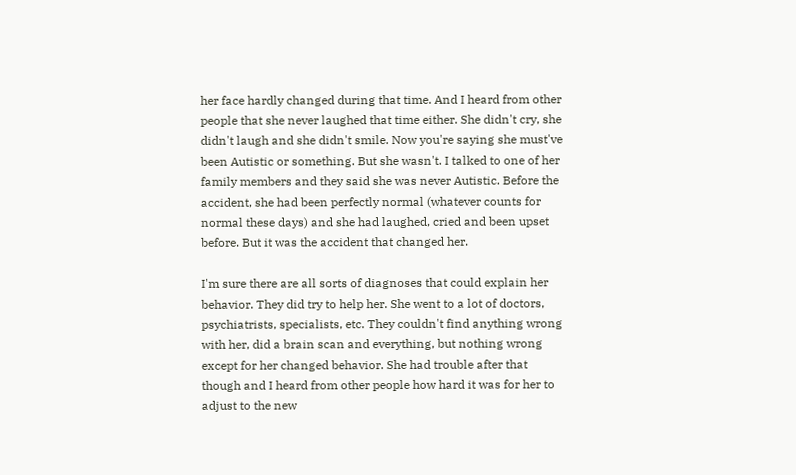her face hardly changed during that time. And I heard from other people that she never laughed that time either. She didn't cry, she didn't laugh and she didn't smile. Now you're saying she must've been Autistic or something. But she wasn't. I talked to one of her family members and they said she was never Autistic. Before the accident, she had been perfectly normal (whatever counts for normal these days) and she had laughed, cried and been upset before. But it was the accident that changed her.

I'm sure there are all sorts of diagnoses that could explain her behavior. They did try to help her. She went to a lot of doctors, psychiatrists, specialists, etc. They couldn't find anything wrong with her, did a brain scan and everything, but nothing wrong except for her changed behavior. She had trouble after that though and I heard from other people how hard it was for her to adjust to the new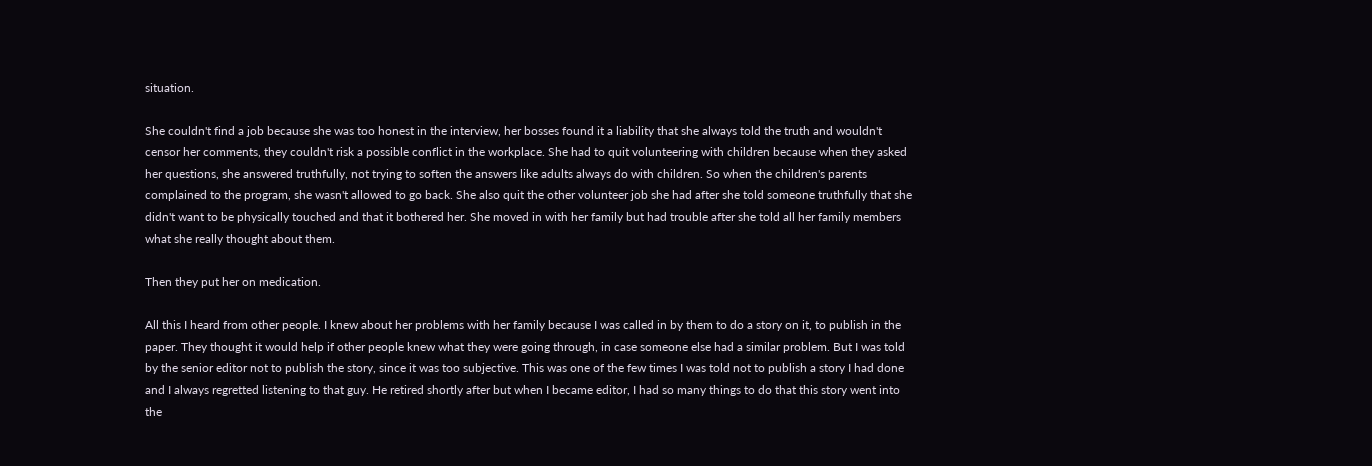situation.

She couldn't find a job because she was too honest in the interview, her bosses found it a liability that she always told the truth and wouldn't censor her comments, they couldn't risk a possible conflict in the workplace. She had to quit volunteering with children because when they asked her questions, she answered truthfully, not trying to soften the answers like adults always do with children. So when the children's parents complained to the program, she wasn't allowed to go back. She also quit the other volunteer job she had after she told someone truthfully that she didn't want to be physically touched and that it bothered her. She moved in with her family but had trouble after she told all her family members what she really thought about them.

Then they put her on medication.

All this I heard from other people. I knew about her problems with her family because I was called in by them to do a story on it, to publish in the paper. They thought it would help if other people knew what they were going through, in case someone else had a similar problem. But I was told by the senior editor not to publish the story, since it was too subjective. This was one of the few times I was told not to publish a story I had done and I always regretted listening to that guy. He retired shortly after but when I became editor, I had so many things to do that this story went into the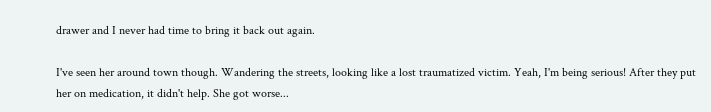drawer and I never had time to bring it back out again.

I've seen her around town though. Wandering the streets, looking like a lost traumatized victim. Yeah, I'm being serious! After they put her on medication, it didn't help. She got worse...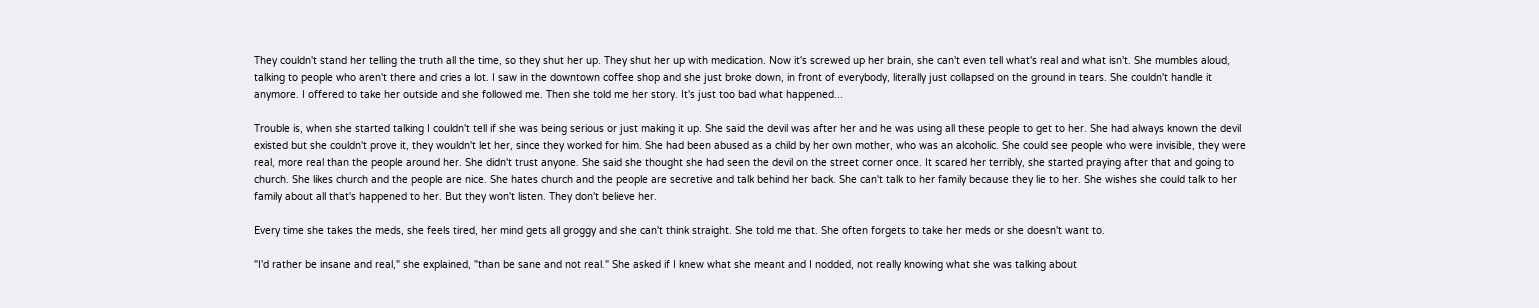They couldn't stand her telling the truth all the time, so they shut her up. They shut her up with medication. Now it's screwed up her brain, she can't even tell what's real and what isn't. She mumbles aloud, talking to people who aren't there and cries a lot. I saw in the downtown coffee shop and she just broke down, in front of everybody, literally just collapsed on the ground in tears. She couldn't handle it anymore. I offered to take her outside and she followed me. Then she told me her story. It's just too bad what happened...

Trouble is, when she started talking I couldn't tell if she was being serious or just making it up. She said the devil was after her and he was using all these people to get to her. She had always known the devil existed but she couldn't prove it, they wouldn't let her, since they worked for him. She had been abused as a child by her own mother, who was an alcoholic. She could see people who were invisible, they were real, more real than the people around her. She didn't trust anyone. She said she thought she had seen the devil on the street corner once. It scared her terribly, she started praying after that and going to church. She likes church and the people are nice. She hates church and the people are secretive and talk behind her back. She can't talk to her family because they lie to her. She wishes she could talk to her family about all that's happened to her. But they won't listen. They don't believe her.

Every time she takes the meds, she feels tired, her mind gets all groggy and she can't think straight. She told me that. She often forgets to take her meds or she doesn't want to.

"I'd rather be insane and real," she explained, "than be sane and not real." She asked if I knew what she meant and I nodded, not really knowing what she was talking about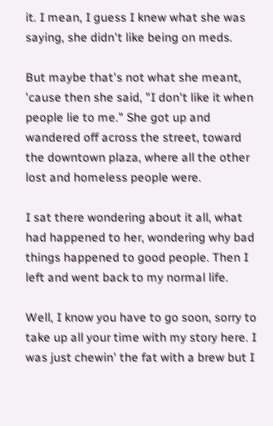it. I mean, I guess I knew what she was saying, she didn't like being on meds.

But maybe that's not what she meant, 'cause then she said, "I don't like it when people lie to me." She got up and wandered off across the street, toward the downtown plaza, where all the other lost and homeless people were.

I sat there wondering about it all, what had happened to her, wondering why bad things happened to good people. Then I left and went back to my normal life.

Well, I know you have to go soon, sorry to take up all your time with my story here. I was just chewin' the fat with a brew but I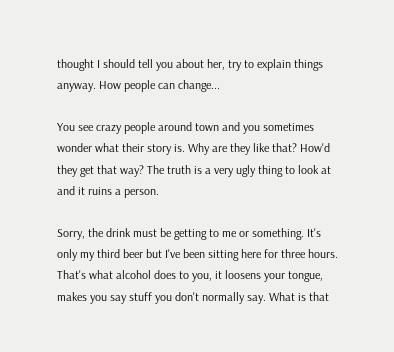thought I should tell you about her, try to explain things anyway. How people can change...

You see crazy people around town and you sometimes wonder what their story is. Why are they like that? How'd they get that way? The truth is a very ugly thing to look at and it ruins a person.

Sorry, the drink must be getting to me or something. It's only my third beer but I've been sitting here for three hours. That's what alcohol does to you, it loosens your tongue, makes you say stuff you don't normally say. What is that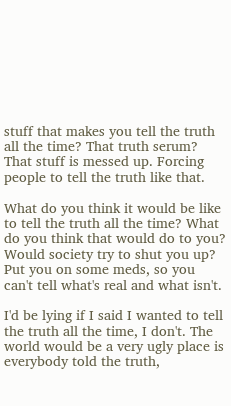stuff that makes you tell the truth all the time? That truth serum? That stuff is messed up. Forcing people to tell the truth like that.

What do you think it would be like to tell the truth all the time? What do you think that would do to you? Would society try to shut you up? Put you on some meds, so you can't tell what's real and what isn't.

I'd be lying if I said I wanted to tell the truth all the time, I don't. The world would be a very ugly place is everybody told the truth,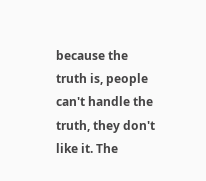because the truth is, people can't handle the truth, they don't like it. The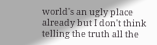world's an ugly place already but I don't think telling the truth all the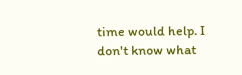time would help. I don't know what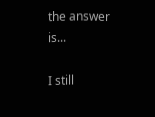the answer is...

I still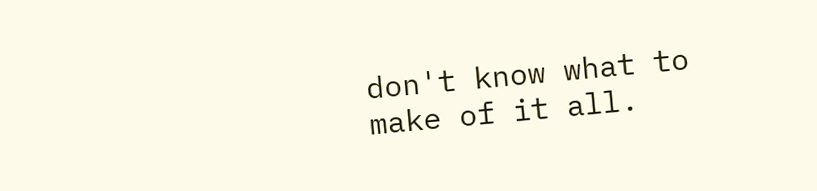don't know what to make of it all.